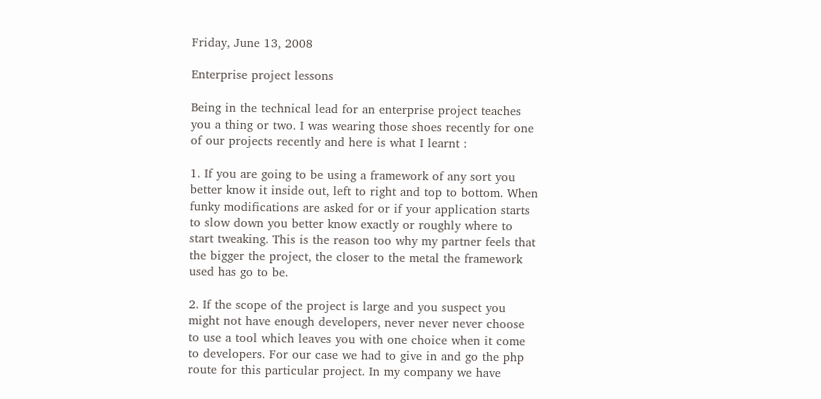Friday, June 13, 2008

Enterprise project lessons

Being in the technical lead for an enterprise project teaches you a thing or two. I was wearing those shoes recently for one of our projects recently and here is what I learnt :

1. If you are going to be using a framework of any sort you better know it inside out, left to right and top to bottom. When funky modifications are asked for or if your application starts to slow down you better know exactly or roughly where to start tweaking. This is the reason too why my partner feels that the bigger the project, the closer to the metal the framework used has go to be.

2. If the scope of the project is large and you suspect you might not have enough developers, never never never choose to use a tool which leaves you with one choice when it come to developers. For our case we had to give in and go the php route for this particular project. In my company we have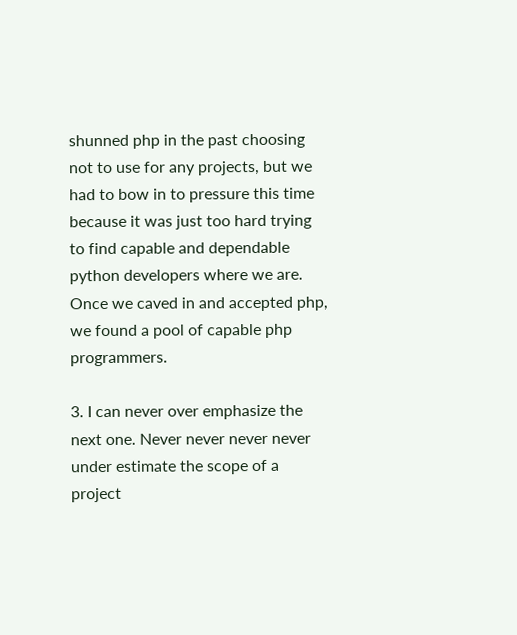shunned php in the past choosing not to use for any projects, but we had to bow in to pressure this time because it was just too hard trying to find capable and dependable python developers where we are. Once we caved in and accepted php, we found a pool of capable php programmers.

3. I can never over emphasize the next one. Never never never never under estimate the scope of a project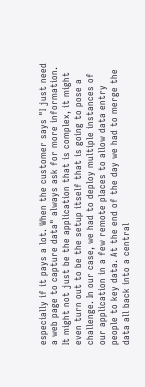especially if it pays a lot. When the customer says "I just need a web page to capture data" always ask for more information. It might not just be the application that is complex, it might even turn out to be the setup itself that is going to pose a challenge. In our case, we had to deploy multiple instances of our application in a few remote places to allow data entry people to key data. At the end of the day we had to merge the data all back into a central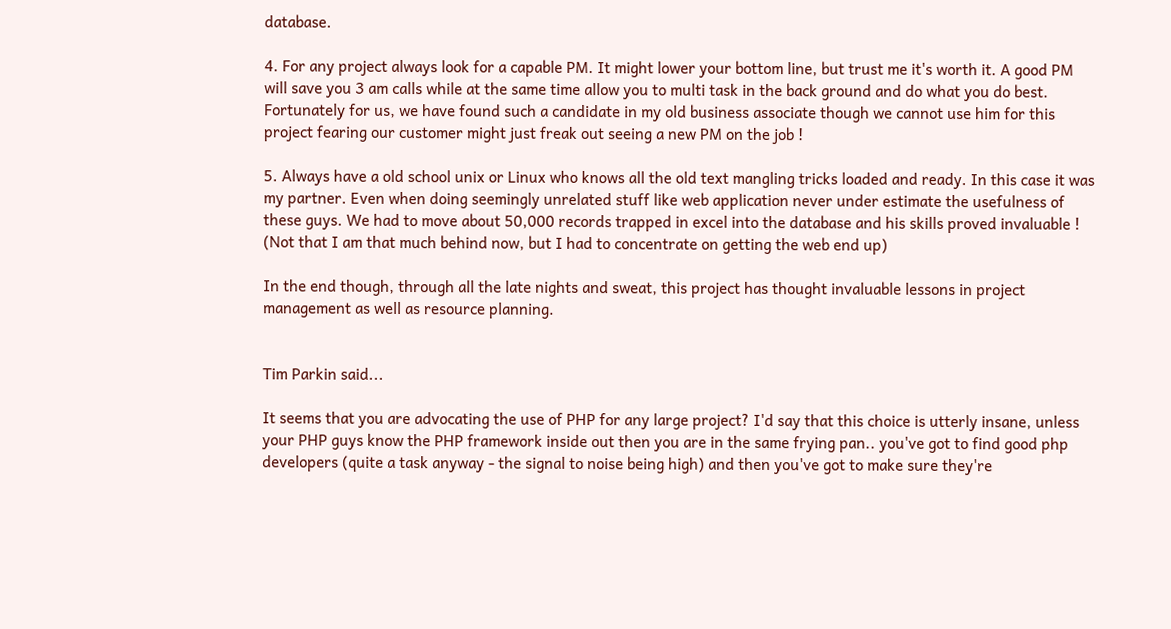database.

4. For any project always look for a capable PM. It might lower your bottom line, but trust me it's worth it. A good PM will save you 3 am calls while at the same time allow you to multi task in the back ground and do what you do best. Fortunately for us, we have found such a candidate in my old business associate though we cannot use him for this project fearing our customer might just freak out seeing a new PM on the job !

5. Always have a old school unix or Linux who knows all the old text mangling tricks loaded and ready. In this case it was my partner. Even when doing seemingly unrelated stuff like web application never under estimate the usefulness of these guys. We had to move about 50,000 records trapped in excel into the database and his skills proved invaluable ! (Not that I am that much behind now, but I had to concentrate on getting the web end up)

In the end though, through all the late nights and sweat, this project has thought invaluable lessons in project management as well as resource planning.


Tim Parkin said...

It seems that you are advocating the use of PHP for any large project? I'd say that this choice is utterly insane, unless your PHP guys know the PHP framework inside out then you are in the same frying pan.. you've got to find good php developers (quite a task anyway - the signal to noise being high) and then you've got to make sure they're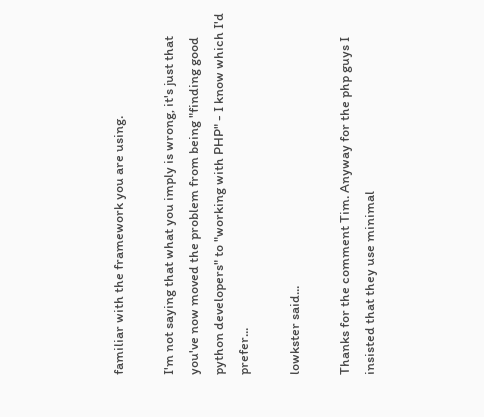familiar with the framework you are using.

I'm not saying that what you imply is wrong, it's just that you've now moved the problem from being "finding good python developers" to "working with PHP" - I know which I'd prefer...

lowkster said...

Thanks for the comment Tim. Anyway for the php guys I insisted that they use minimal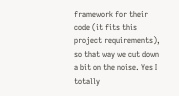framework for their code (it fits this project requirements), so that way we cut down a bit on the noise. Yes I totally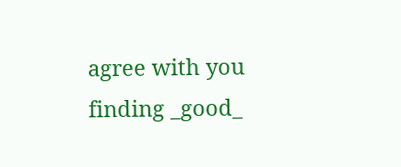agree with you finding _good_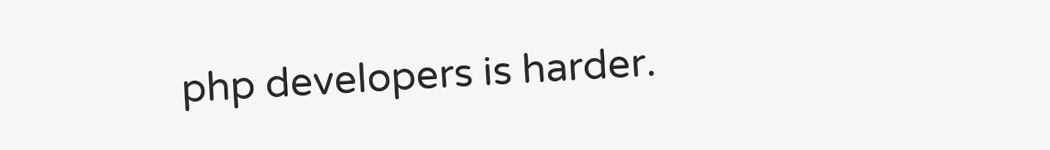php developers is harder.